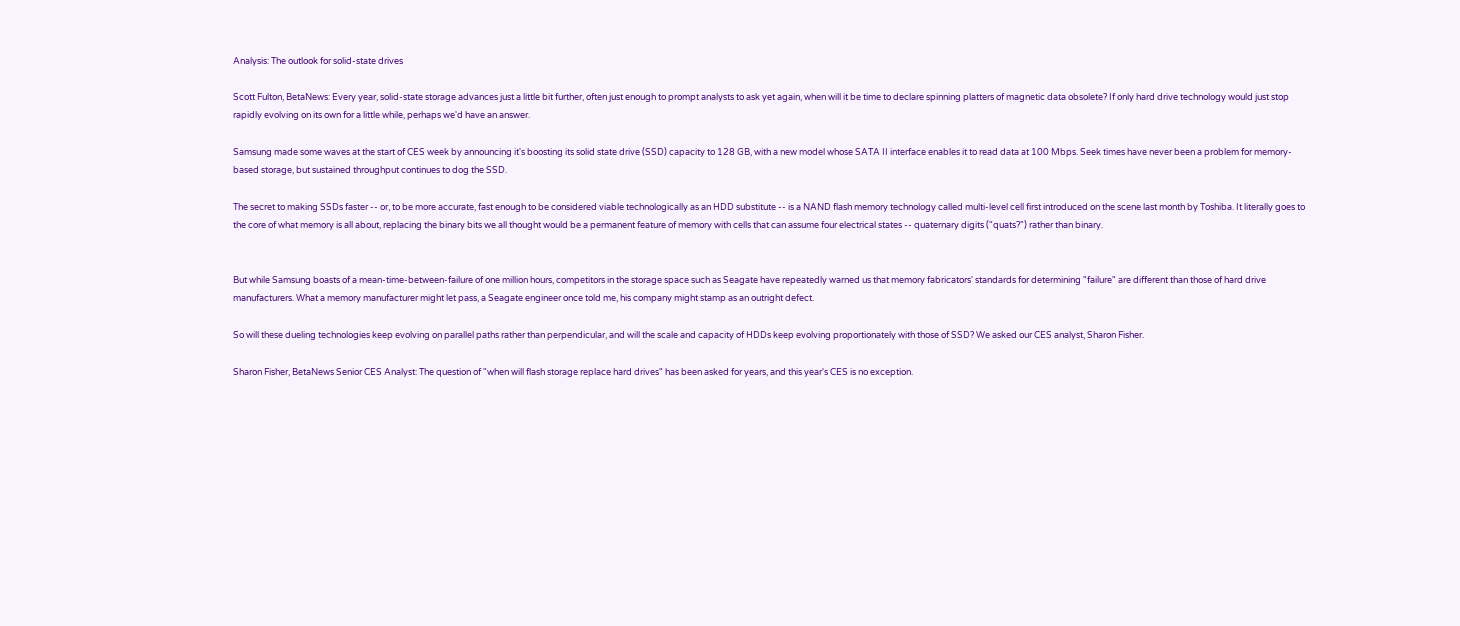Analysis: The outlook for solid-state drives

Scott Fulton, BetaNews: Every year, solid-state storage advances just a little bit further, often just enough to prompt analysts to ask yet again, when will it be time to declare spinning platters of magnetic data obsolete? If only hard drive technology would just stop rapidly evolving on its own for a little while, perhaps we'd have an answer.

Samsung made some waves at the start of CES week by announcing it's boosting its solid state drive (SSD) capacity to 128 GB, with a new model whose SATA II interface enables it to read data at 100 Mbps. Seek times have never been a problem for memory-based storage, but sustained throughput continues to dog the SSD.

The secret to making SSDs faster -- or, to be more accurate, fast enough to be considered viable technologically as an HDD substitute -- is a NAND flash memory technology called multi-level cell first introduced on the scene last month by Toshiba. It literally goes to the core of what memory is all about, replacing the binary bits we all thought would be a permanent feature of memory with cells that can assume four electrical states -- quaternary digits ("quats?") rather than binary.


But while Samsung boasts of a mean-time-between-failure of one million hours, competitors in the storage space such as Seagate have repeatedly warned us that memory fabricators' standards for determining "failure" are different than those of hard drive manufacturers. What a memory manufacturer might let pass, a Seagate engineer once told me, his company might stamp as an outright defect.

So will these dueling technologies keep evolving on parallel paths rather than perpendicular, and will the scale and capacity of HDDs keep evolving proportionately with those of SSD? We asked our CES analyst, Sharon Fisher.

Sharon Fisher, BetaNews Senior CES Analyst: The question of "when will flash storage replace hard drives" has been asked for years, and this year's CES is no exception.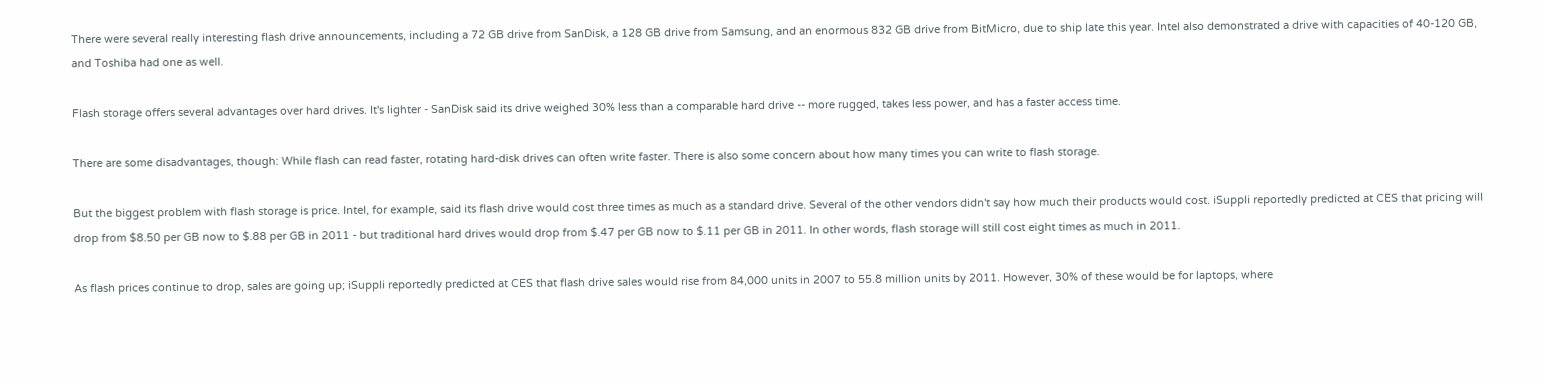There were several really interesting flash drive announcements, including a 72 GB drive from SanDisk, a 128 GB drive from Samsung, and an enormous 832 GB drive from BitMicro, due to ship late this year. Intel also demonstrated a drive with capacities of 40-120 GB, and Toshiba had one as well.

Flash storage offers several advantages over hard drives. It's lighter - SanDisk said its drive weighed 30% less than a comparable hard drive -- more rugged, takes less power, and has a faster access time.

There are some disadvantages, though: While flash can read faster, rotating hard-disk drives can often write faster. There is also some concern about how many times you can write to flash storage.

But the biggest problem with flash storage is price. Intel, for example, said its flash drive would cost three times as much as a standard drive. Several of the other vendors didn't say how much their products would cost. iSuppli reportedly predicted at CES that pricing will drop from $8.50 per GB now to $.88 per GB in 2011 - but traditional hard drives would drop from $.47 per GB now to $.11 per GB in 2011. In other words, flash storage will still cost eight times as much in 2011.

As flash prices continue to drop, sales are going up; iSuppli reportedly predicted at CES that flash drive sales would rise from 84,000 units in 2007 to 55.8 million units by 2011. However, 30% of these would be for laptops, where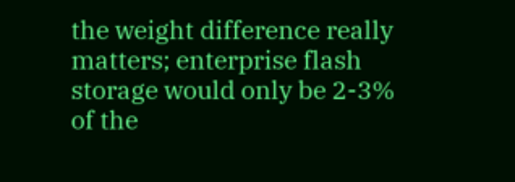the weight difference really matters; enterprise flash storage would only be 2-3% of the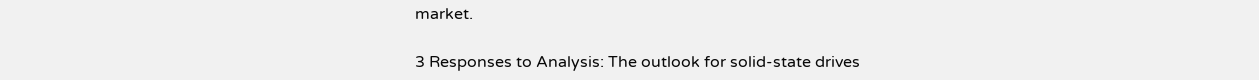market.

3 Responses to Analysis: The outlook for solid-state drives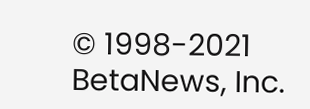© 1998-2021 BetaNews, Inc.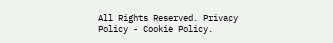All Rights Reserved. Privacy Policy - Cookie Policy.